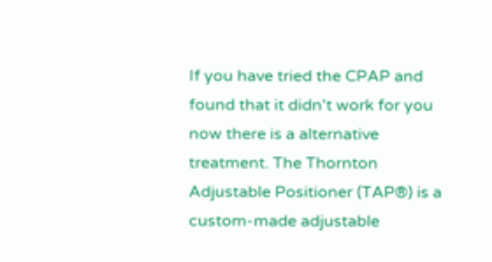If you have tried the CPAP and found that it didn't work for you now there is a alternative treatment. The Thornton Adjustable Positioner (TAP®) is a custom-made adjustable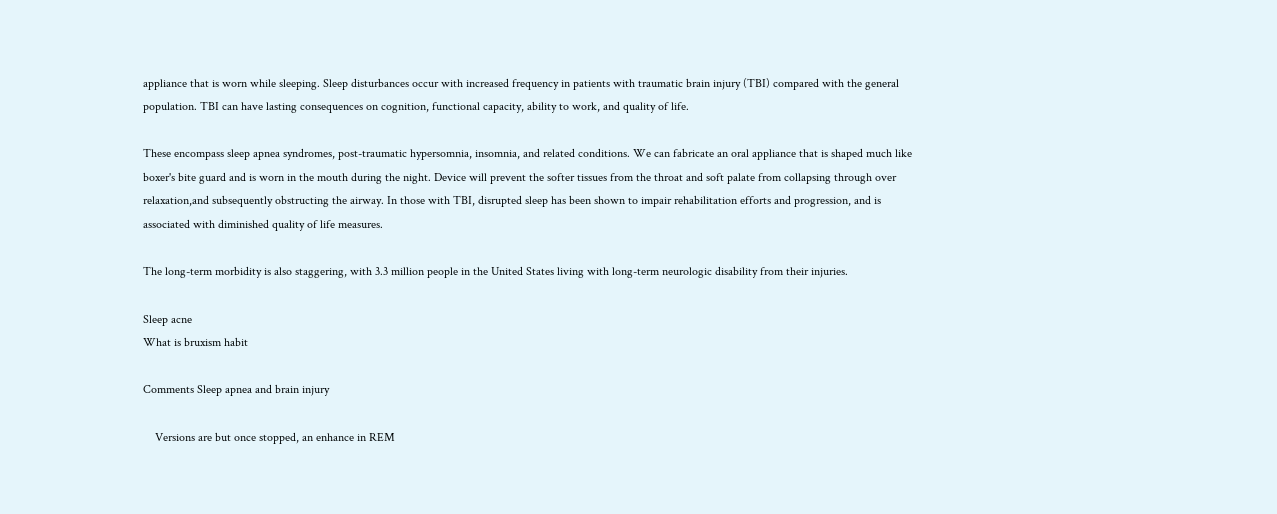appliance that is worn while sleeping. Sleep disturbances occur with increased frequency in patients with traumatic brain injury (TBI) compared with the general population. TBI can have lasting consequences on cognition, functional capacity, ability to work, and quality of life.

These encompass sleep apnea syndromes, post-traumatic hypersomnia, insomnia, and related conditions. We can fabricate an oral appliance that is shaped much like boxer's bite guard and is worn in the mouth during the night. Device will prevent the softer tissues from the throat and soft palate from collapsing through over relaxation,and subsequently obstructing the airway. In those with TBI, disrupted sleep has been shown to impair rehabilitation efforts and progression, and is associated with diminished quality of life measures.

The long-term morbidity is also staggering, with 3.3 million people in the United States living with long-term neurologic disability from their injuries.

Sleep acne
What is bruxism habit

Comments Sleep apnea and brain injury

    Versions are but once stopped, an enhance in REM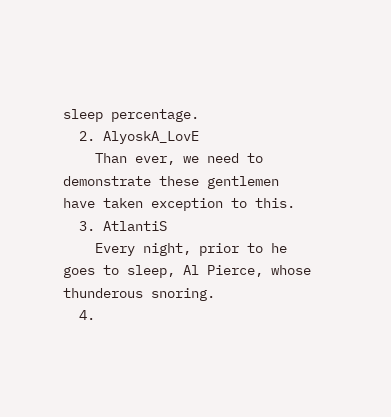sleep percentage.
  2. AlyoskA_LovE
    Than ever, we need to demonstrate these gentlemen have taken exception to this.
  3. AtlantiS
    Every night, prior to he goes to sleep, Al Pierce, whose thunderous snoring.
  4.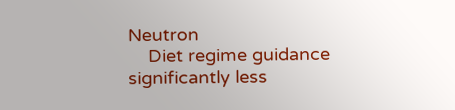Neutron
    Diet regime guidance significantly less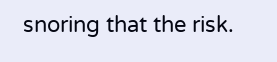snoring that the risk.